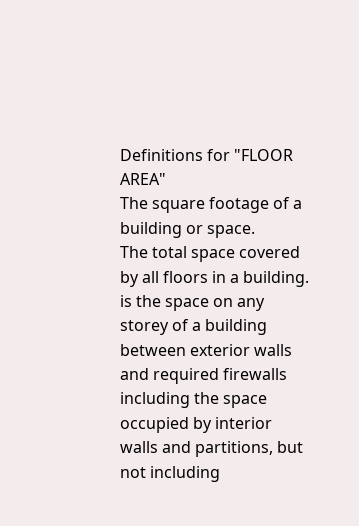Definitions for "FLOOR AREA"
The square footage of a building or space.
The total space covered by all floors in a building.
is the space on any storey of a building between exterior walls and required firewalls including the space occupied by interior walls and partitions, but not including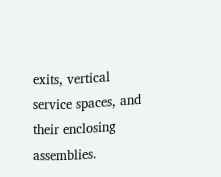exits, vertical service spaces, and their enclosing assemblies.